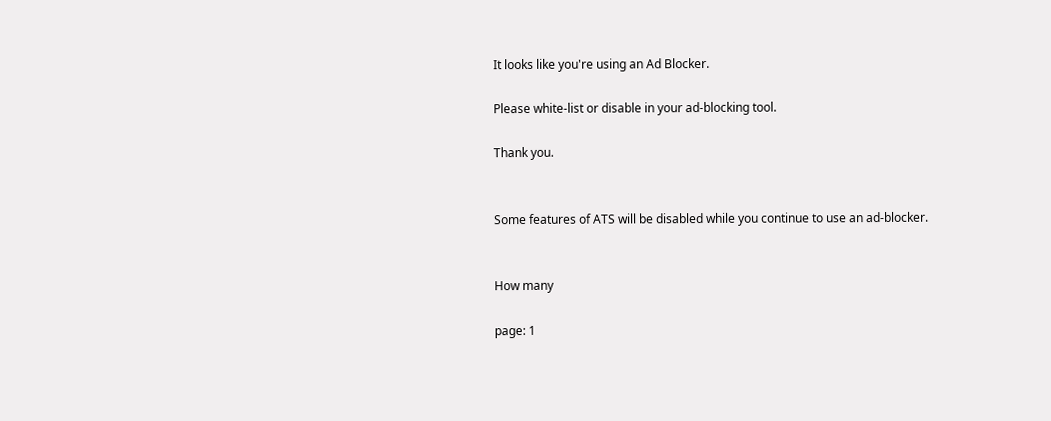It looks like you're using an Ad Blocker.

Please white-list or disable in your ad-blocking tool.

Thank you.


Some features of ATS will be disabled while you continue to use an ad-blocker.


How many

page: 1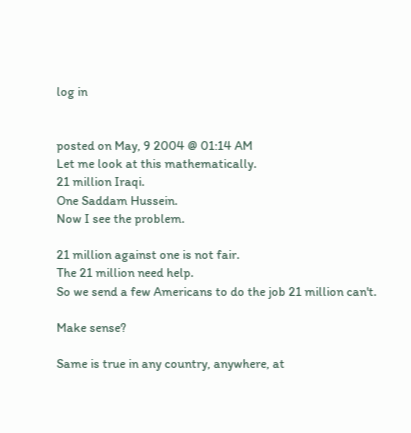log in


posted on May, 9 2004 @ 01:14 AM
Let me look at this mathematically.
21 million Iraqi.
One Saddam Hussein.
Now I see the problem.

21 million against one is not fair.
The 21 million need help.
So we send a few Americans to do the job 21 million can't.

Make sense?

Same is true in any country, anywhere, at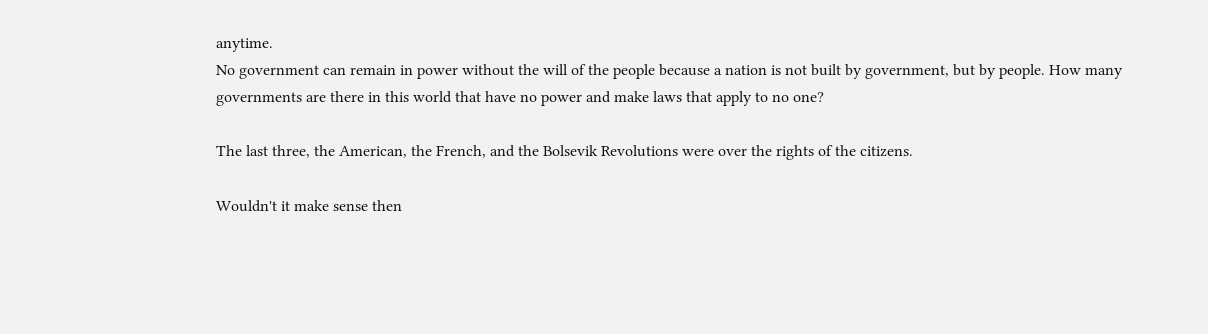anytime.
No government can remain in power without the will of the people because a nation is not built by government, but by people. How many governments are there in this world that have no power and make laws that apply to no one?

The last three, the American, the French, and the Bolsevik Revolutions were over the rights of the citizens.

Wouldn't it make sense then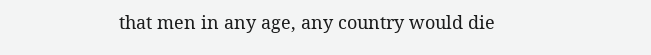that men in any age, any country would die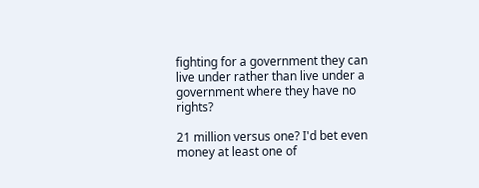fighting for a government they can live under rather than live under a government where they have no rights?

21 million versus one? I'd bet even money at least one of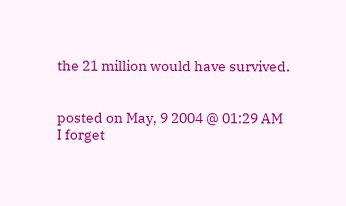the 21 million would have survived.


posted on May, 9 2004 @ 01:29 AM
I forget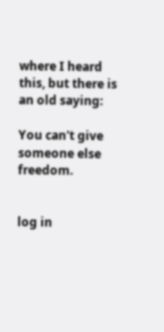where I heard this, but there is an old saying:

You can't give someone else freedom.


log in